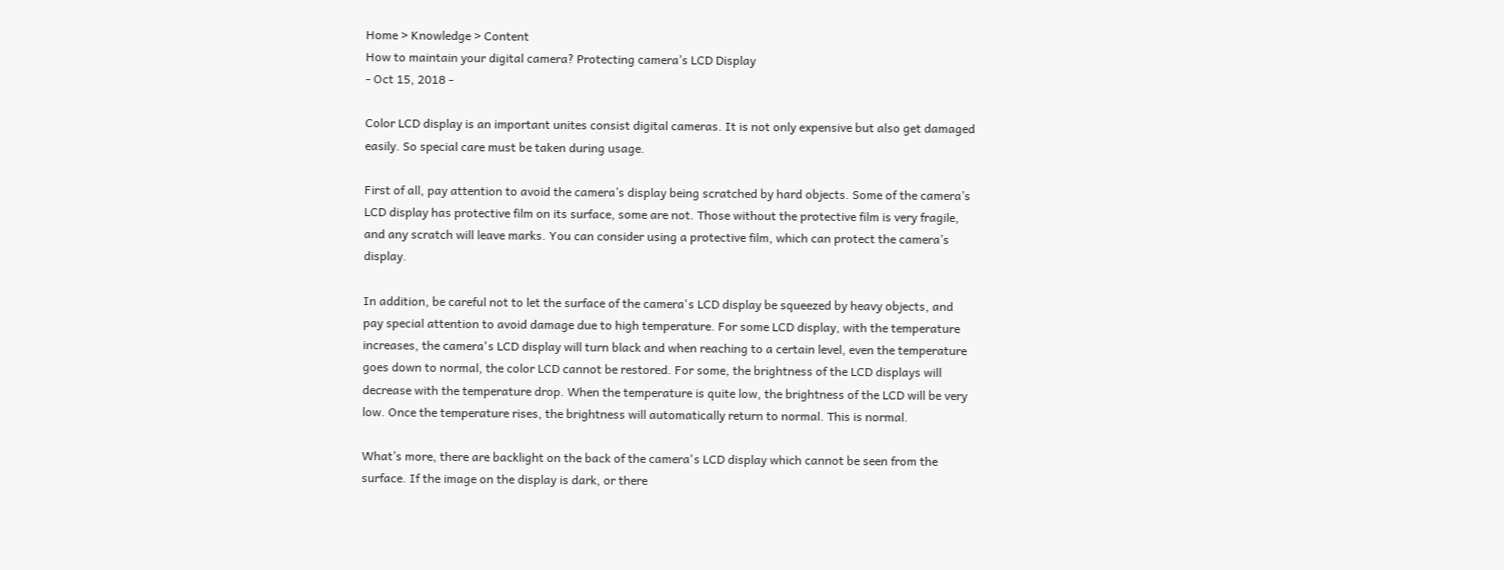Home > Knowledge > Content
How to maintain your digital camera? Protecting camera’s LCD Display
- Oct 15, 2018 -

Color LCD display is an important unites consist digital cameras. It is not only expensive but also get damaged easily. So special care must be taken during usage.

First of all, pay attention to avoid the camera’s display being scratched by hard objects. Some of the camera’s LCD display has protective film on its surface, some are not. Those without the protective film is very fragile, and any scratch will leave marks. You can consider using a protective film, which can protect the camera’s display.

In addition, be careful not to let the surface of the camera's LCD display be squeezed by heavy objects, and pay special attention to avoid damage due to high temperature. For some LCD display, with the temperature increases, the camera's LCD display will turn black and when reaching to a certain level, even the temperature goes down to normal, the color LCD cannot be restored. For some, the brightness of the LCD displays will decrease with the temperature drop. When the temperature is quite low, the brightness of the LCD will be very low. Once the temperature rises, the brightness will automatically return to normal. This is normal.

What’s more, there are backlight on the back of the camera's LCD display which cannot be seen from the surface. If the image on the display is dark, or there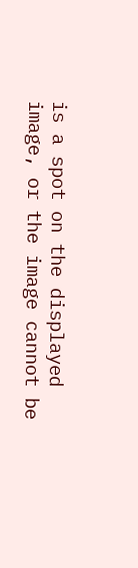is a spot on the displayed image, or the image cannot be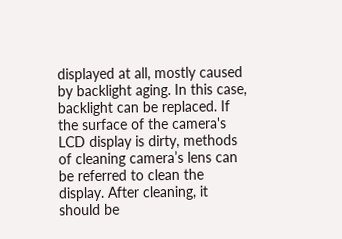displayed at all, mostly caused by backlight aging. In this case, backlight can be replaced. If the surface of the camera's LCD display is dirty, methods of cleaning camera’s lens can be referred to clean the display. After cleaning, it should be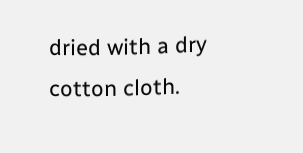dried with a dry cotton cloth.